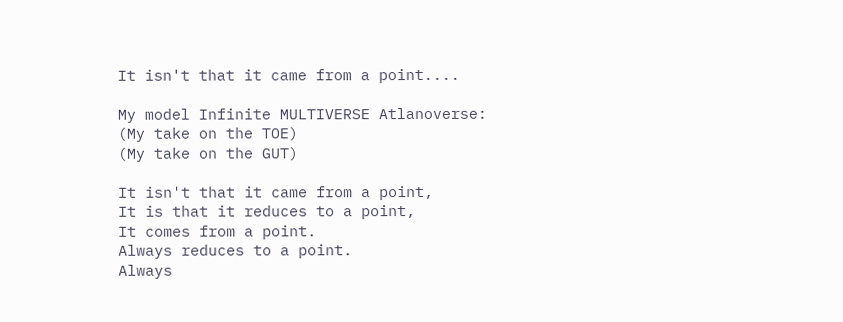It isn't that it came from a point....

My model Infinite MULTIVERSE Atlanoverse:
(My take on the TOE)
(My take on the GUT)

It isn't that it came from a point,
It is that it reduces to a point,
It comes from a point.
Always reduces to a point.
Always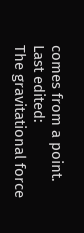comes from a point.
Last edited:
The gravitational force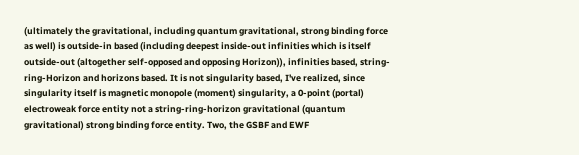(ultimately the gravitational, including quantum gravitational, strong binding force as well) is outside-in based (including deepest inside-out infinities which is itself outside-out (altogether self-opposed and opposing Horizon)), infinities based, string-ring-Horizon and horizons based. It is not singularity based, I've realized, since singularity itself is magnetic monopole (moment) singularity, a 0-point (portal) electroweak force entity not a string-ring-horizon gravitational (quantum gravitational) strong binding force entity. Two, the GSBF and EWF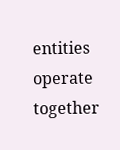entities operate together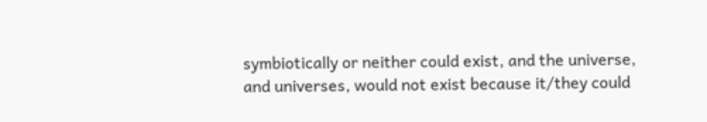symbiotically or neither could exist, and the universe, and universes, would not exist because it/they could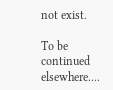not exist.

To be continued elsewhere....